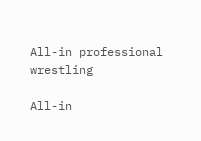All-in professional wrestling

All-in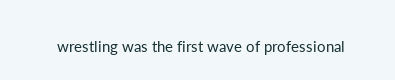wrestling was the first wave of professional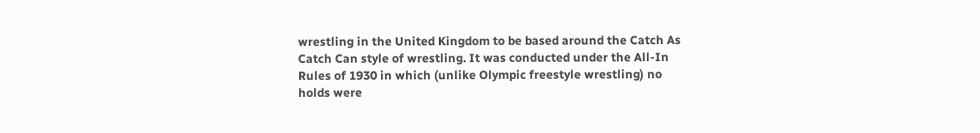wrestling in the United Kingdom to be based around the Catch As Catch Can style of wrestling. It was conducted under the All-In Rules of 1930 in which (unlike Olympic freestyle wrestling) no holds were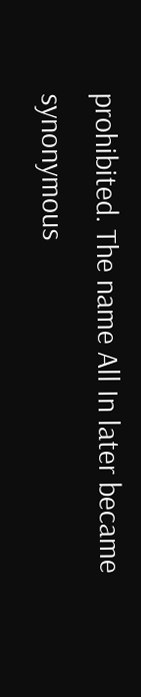prohibited. The name All In later became synonymous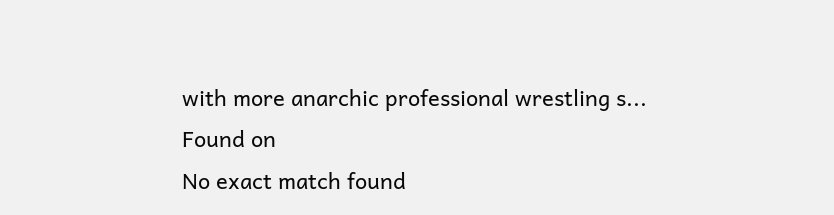with more anarchic professional wrestling s...
Found on
No exact match found